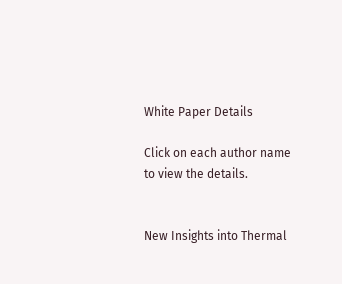White Paper Details

Click on each author name to view the details.


New Insights into Thermal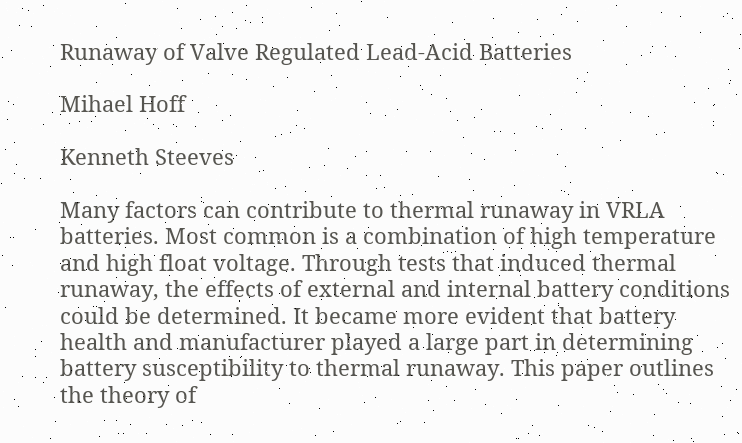Runaway of Valve Regulated Lead-Acid Batteries

Mihael Hoff

Kenneth Steeves

Many factors can contribute to thermal runaway in VRLA batteries. Most common is a combination of high temperature and high float voltage. Through tests that induced thermal runaway, the effects of external and internal battery conditions could be determined. It became more evident that battery health and manufacturer played a large part in determining battery susceptibility to thermal runaway. This paper outlines the theory of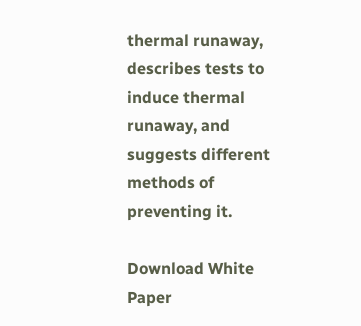thermal runaway, describes tests to induce thermal runaway, and suggests different methods of preventing it.

Download White Paper